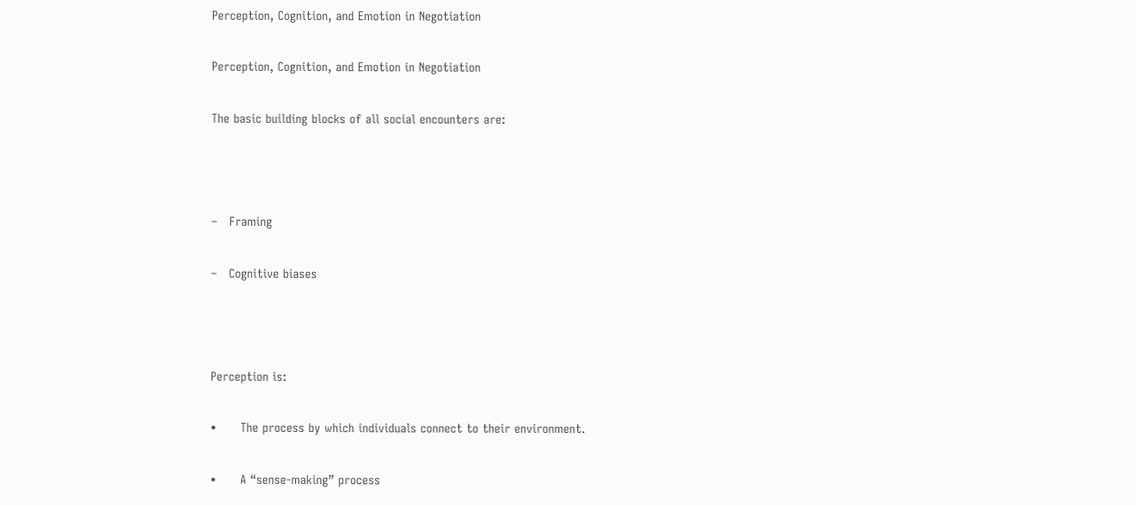Perception, Cognition, and Emotion in Negotiation

Perception, Cognition, and Emotion in Negotiation

The basic building blocks of all social encounters are:



–   Framing

–   Cognitive biases



Perception is:

•      The process by which individuals connect to their environment.

•      A “sense-making” process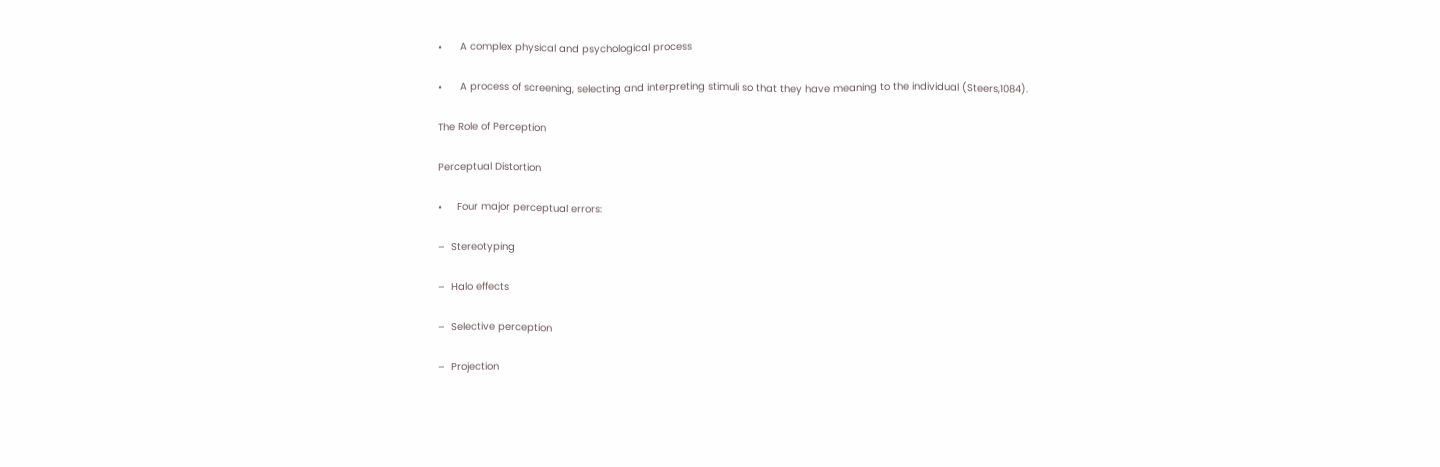•      A complex physical and psychological process

•      A process of screening, selecting and interpreting stimuli so that they have meaning to the individual (Steers,1084).

The Role of Perception

Perceptual Distortion

•     Four major perceptual errors:

–  Stereotyping

–  Halo effects

–  Selective perception

–  Projection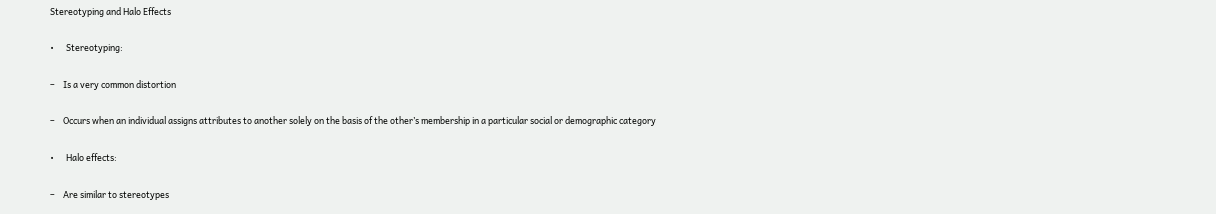Stereotyping and Halo Effects

•      Stereotyping:

–    Is a very common distortion

–    Occurs when an individual assigns attributes to another solely on the basis of the other’s membership in a particular social or demographic category

•      Halo effects:

–    Are similar to stereotypes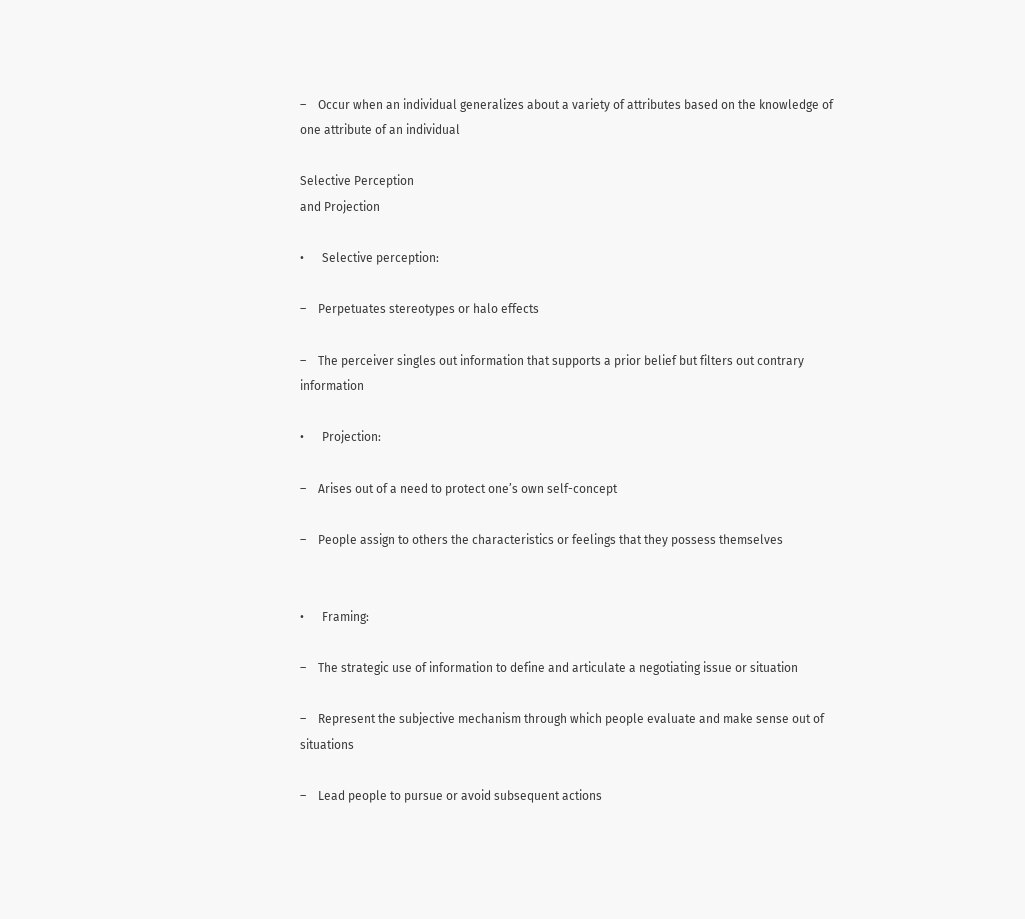–    Occur when an individual generalizes about a variety of attributes based on the knowledge of one attribute of an individual

Selective Perception
and Projection

•      Selective perception:

–    Perpetuates stereotypes or halo effects

–    The perceiver singles out information that supports a prior belief but filters out contrary information

•      Projection:

–    Arises out of a need to protect one’s own self-concept

–    People assign to others the characteristics or feelings that they possess themselves


•      Framing:

–    The strategic use of information to define and articulate a negotiating issue or situation

–    Represent the subjective mechanism through which people evaluate and make sense out of situations

–    Lead people to pursue or avoid subsequent actions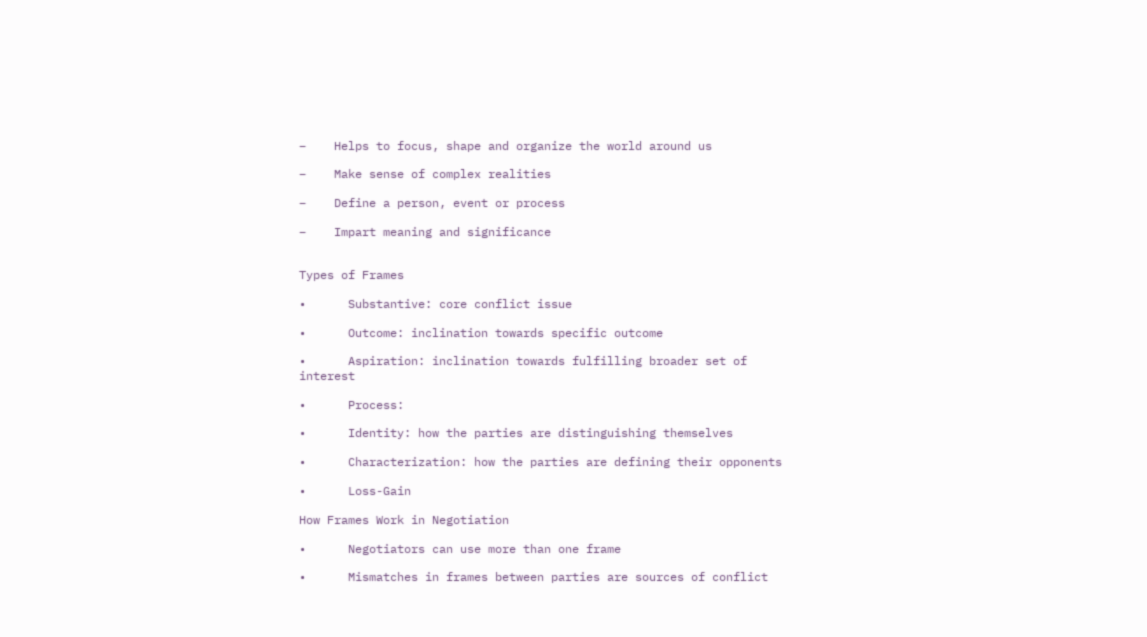–    Helps to focus, shape and organize the world around us

–    Make sense of complex realities

–    Define a person, event or process

–    Impart meaning and significance


Types of Frames

•      Substantive: core conflict issue

•      Outcome: inclination towards specific outcome

•      Aspiration: inclination towards fulfilling broader set of  interest

•      Process:

•      Identity: how the parties are distinguishing themselves

•      Characterization: how the parties are defining their opponents

•      Loss-Gain

How Frames Work in Negotiation

•      Negotiators can use more than one frame

•      Mismatches in frames between parties are sources of conflict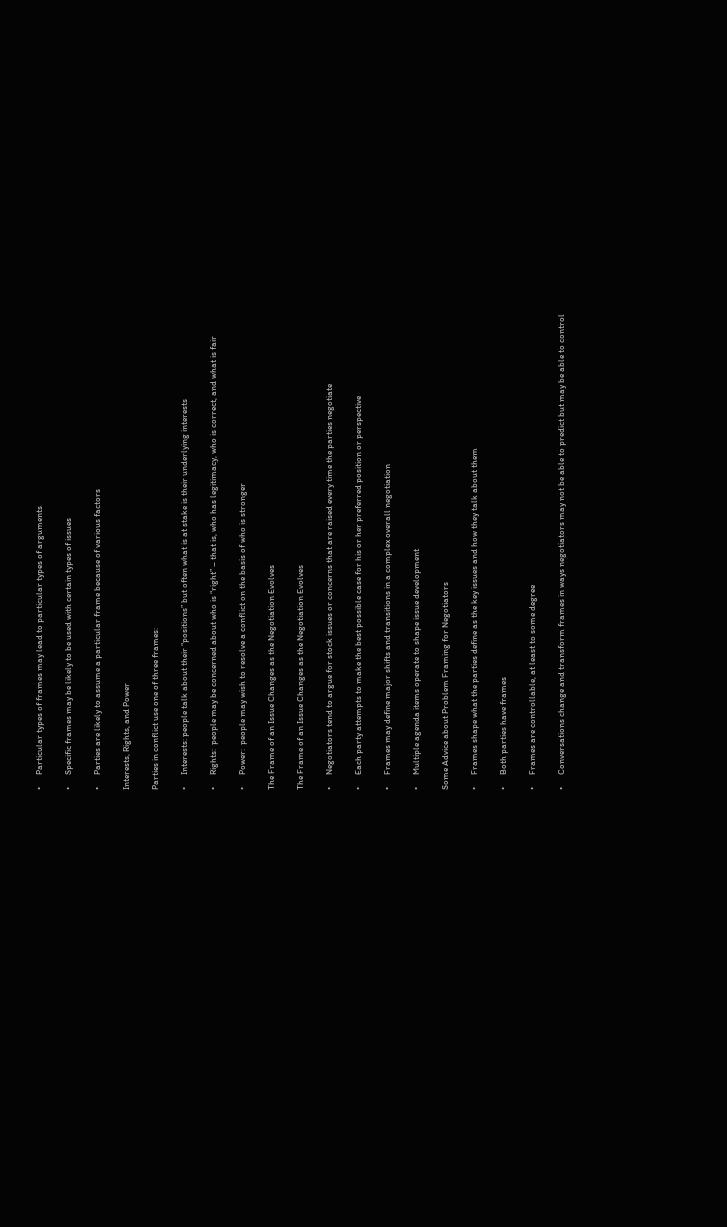•      Particular types of frames may lead to particular types of arguments

•      Specific frames may be likely to be used with certain types of issues

•      Parties are likely to assume a particular frame because of various factors

Interests, Rights, and Power

Parties in conflict use one of three frames:

•      Interests: people talk about their “positions” but often what is at stake is their underlying interests

•      Rights:  people may be concerned about who is “right” – that is, who has legitimacy, who is correct, and what is fair

•      Power:  people may wish to resolve a conflict on the basis of who is stronger

The Frame of an Issue Changes as the Negotiation Evolves

The Frame of an Issue Changes as the Negotiation Evolves

•      Negotiators tend to argue for stock issues or concerns that are raised every time the parties negotiate

•      Each party attempts to make the best possible case for his or her preferred position or perspective

•      Frames may define major shifts and transitions in a complex overall negotiation

•      Multiple agenda items operate to shape issue development

Some Advice about Problem Framing for Negotiators

•      Frames shape what the parties define as the key issues and how they talk about them

•      Both parties have frames

•      Frames are controllable, at least to some degree

•      Conversations change and transform frames in ways negotiators may not be able to predict but may be able to control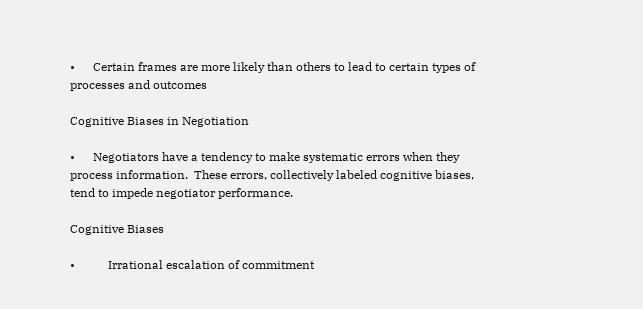•      Certain frames are more likely than others to lead to certain types of processes and outcomes

Cognitive Biases in Negotiation

•      Negotiators have a tendency to make systematic errors when they process information.  These errors, collectively labeled cognitive biases, tend to impede negotiator performance.

Cognitive Biases

•           Irrational escalation of commitment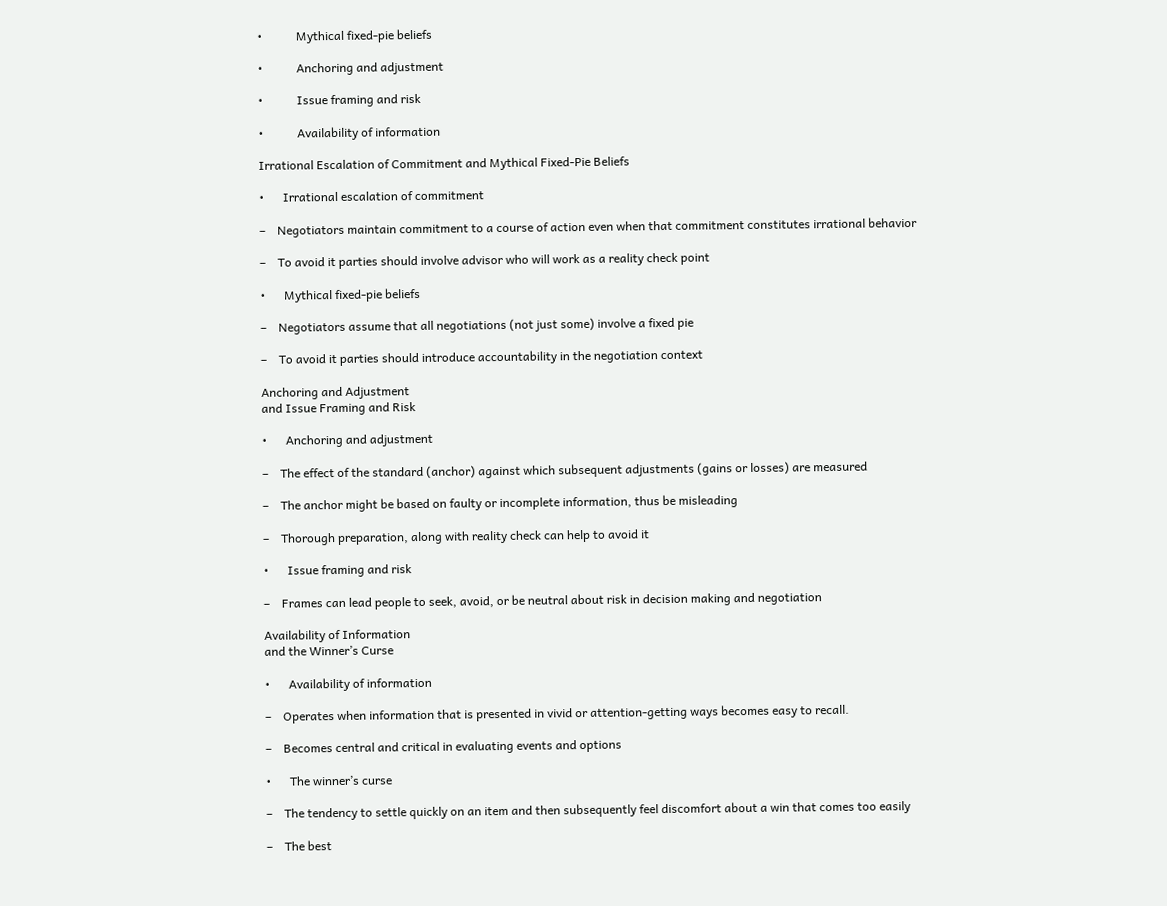•           Mythical fixed-pie beliefs

•           Anchoring and adjustment

•           Issue framing and risk

•           Availability of information

Irrational Escalation of Commitment and Mythical Fixed-Pie Beliefs

•      Irrational escalation of commitment

–    Negotiators maintain commitment to a course of action even when that commitment constitutes irrational behavior

–    To avoid it parties should involve advisor who will work as a reality check point

•      Mythical fixed-pie beliefs

–    Negotiators assume that all negotiations (not just some) involve a fixed pie

–    To avoid it parties should introduce accountability in the negotiation context

Anchoring and Adjustment
and Issue Framing and Risk

•      Anchoring and adjustment

–    The effect of the standard (anchor) against which subsequent adjustments (gains or losses) are measured

–    The anchor might be based on faulty or incomplete information, thus be misleading

–    Thorough preparation, along with reality check can help to avoid it

•      Issue framing and risk

–    Frames can lead people to seek, avoid, or be neutral about risk in decision making and negotiation

Availability of Information
and the Winner’s Curse

•      Availability of information

–    Operates when information that is presented in vivid or attention-getting ways becomes easy to recall.

–    Becomes central and critical in evaluating events and options

•      The winner’s curse

–    The tendency to settle quickly on an item and then subsequently feel discomfort about a win that comes too easily

–    The best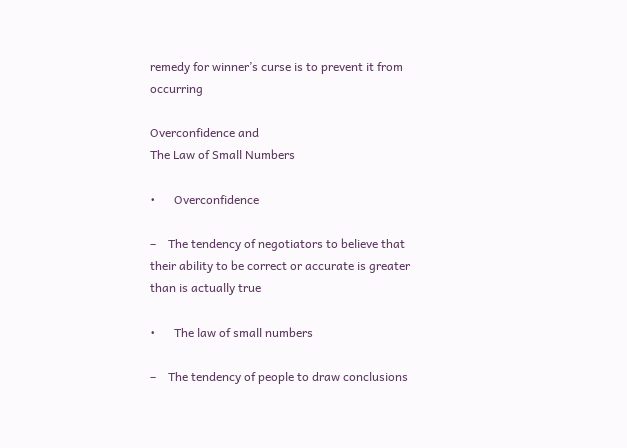remedy for winner’s curse is to prevent it from occurring

Overconfidence and
The Law of Small Numbers

•      Overconfidence

–    The tendency of negotiators to believe that their ability to be correct or accurate is greater than is actually true

•      The law of small numbers

–    The tendency of people to draw conclusions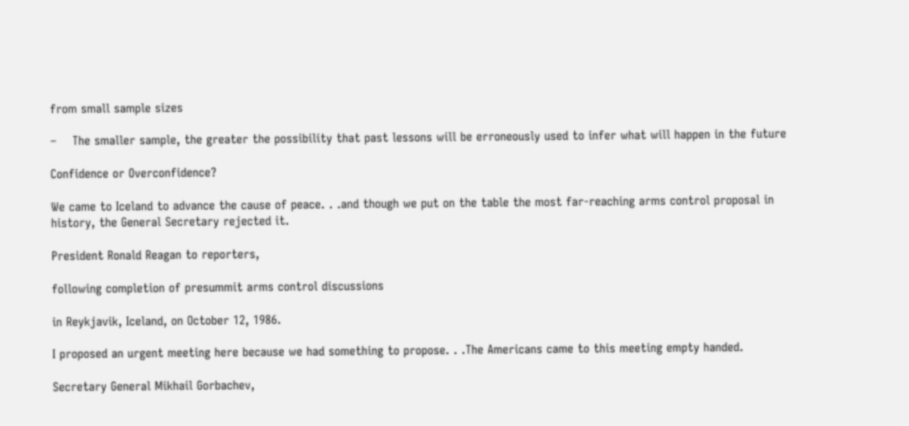from small sample sizes

–    The smaller sample, the greater the possibility that past lessons will be erroneously used to infer what will happen in the future

Confidence or Overconfidence?

We came to Iceland to advance the cause of peace. . .and though we put on the table the most far-reaching arms control proposal in history, the General Secretary rejected it.

President Ronald Reagan to reporters,

following completion of presummit arms control discussions

in Reykjavik, Iceland, on October 12, 1986.

I proposed an urgent meeting here because we had something to propose. . .The Americans came to this meeting empty handed.

Secretary General Mikhail Gorbachev,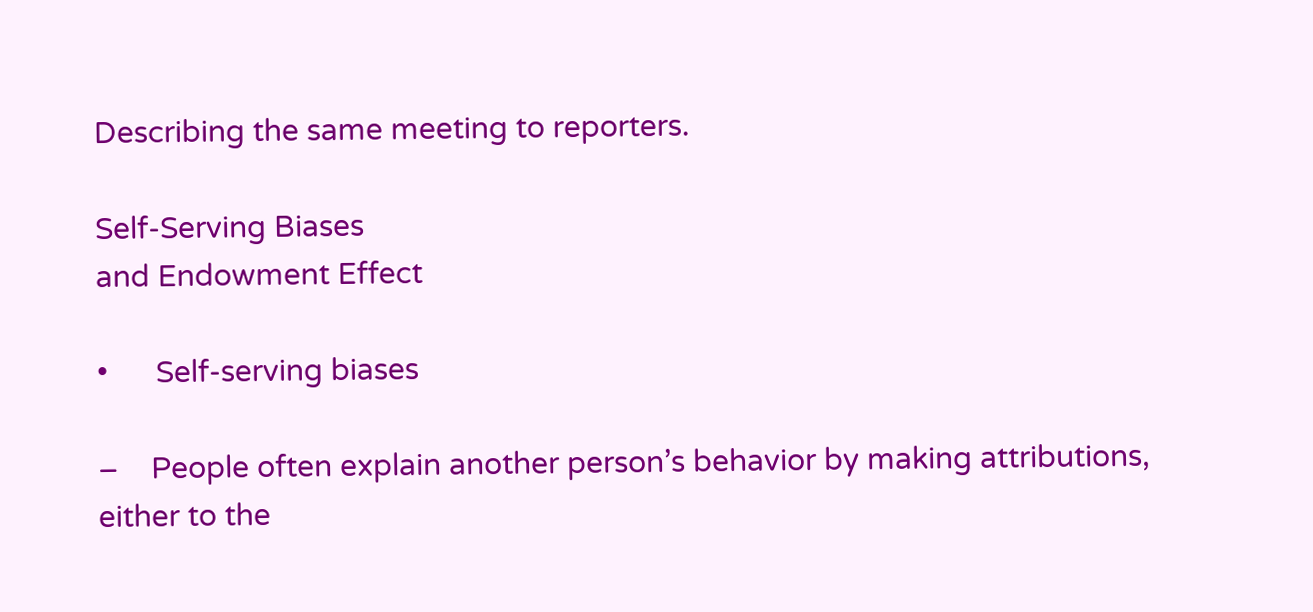Describing the same meeting to reporters.

Self-Serving Biases
and Endowment Effect

•      Self-serving biases

–    People often explain another person’s behavior by making attributions, either to the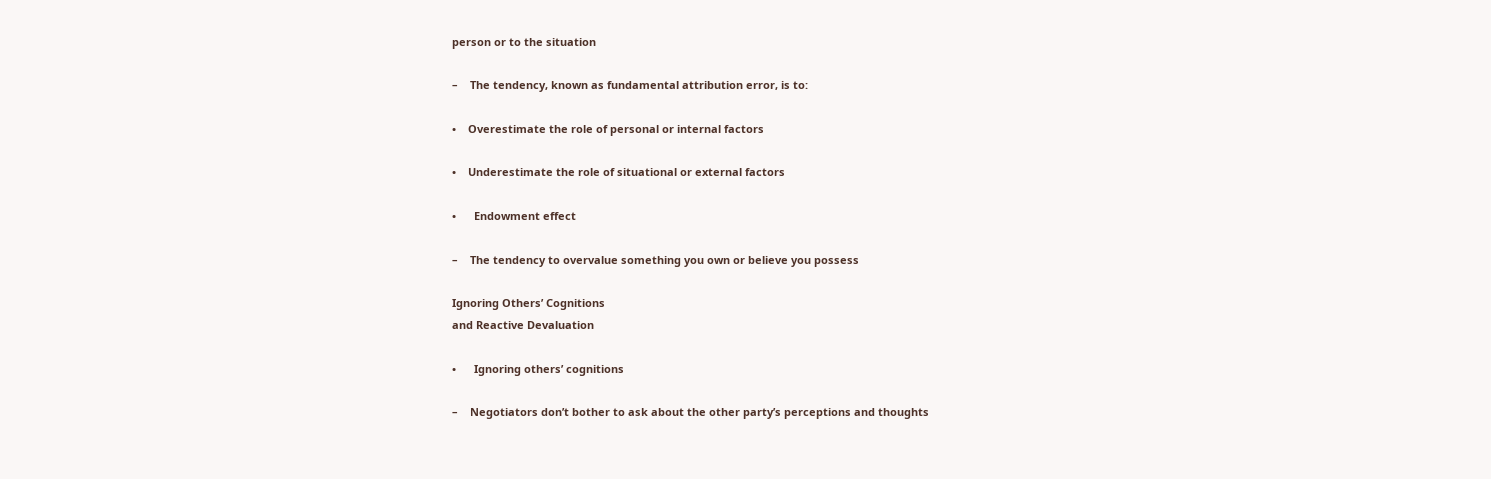person or to the situation

–    The tendency, known as fundamental attribution error, is to:

•    Overestimate the role of personal or internal factors

•    Underestimate the role of situational or external factors

•      Endowment effect

–    The tendency to overvalue something you own or believe you possess

Ignoring Others’ Cognitions
and Reactive Devaluation

•      Ignoring others’ cognitions

–    Negotiators don’t bother to ask about the other party’s perceptions and thoughts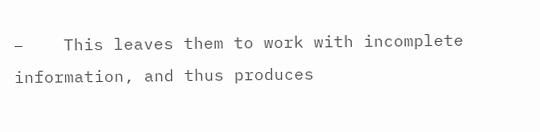–    This leaves them to work with incomplete information, and thus produces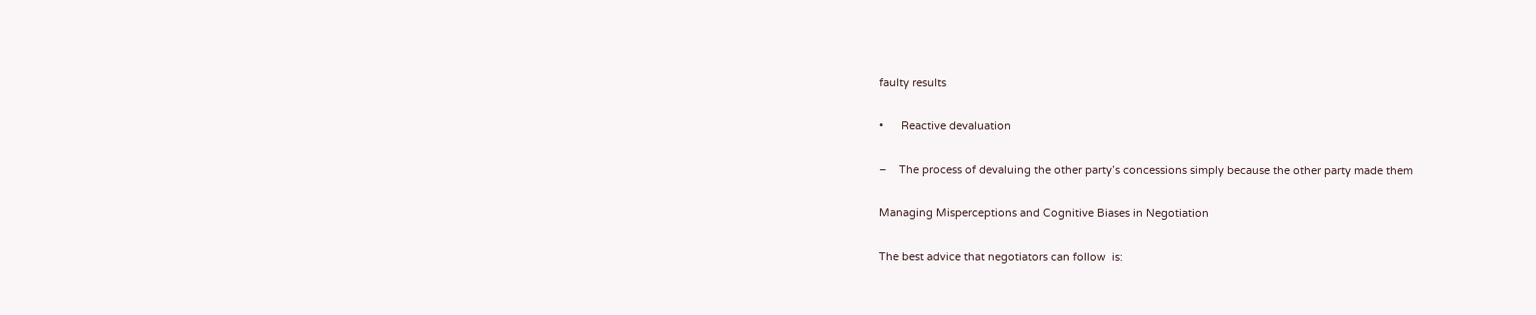faulty results

•      Reactive devaluation

–    The process of devaluing the other party’s concessions simply because the other party made them

Managing Misperceptions and Cognitive Biases in Negotiation

The best advice that negotiators can follow  is: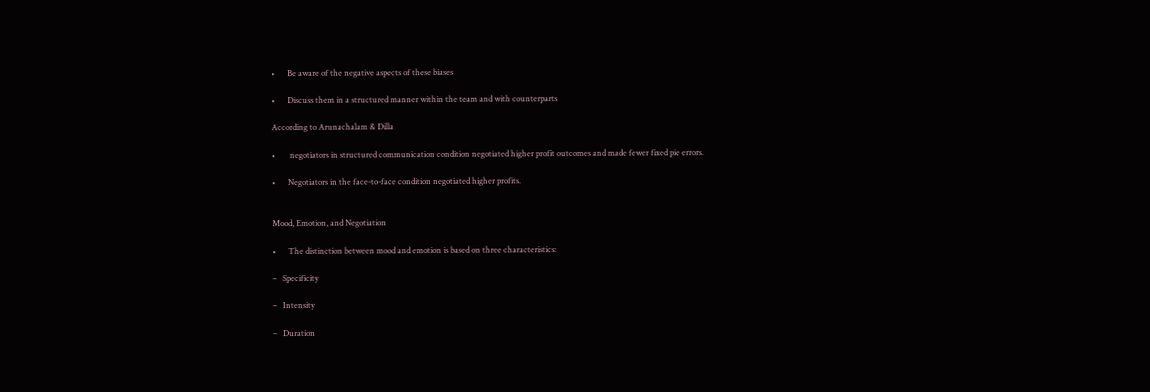•      Be aware of the negative aspects of these biases

•      Discuss them in a structured manner within the team and with counterparts

According to Arunachalam & Dilla

•       negotiators in structured communication condition negotiated higher profit outcomes and made fewer fixed pie errors.

•      Negotiators in the face-to-face condition negotiated higher profits.


Mood, Emotion, and Negotiation

•      The distinction between mood and emotion is based on three characteristics:

–   Specificity

–   Intensity

–   Duration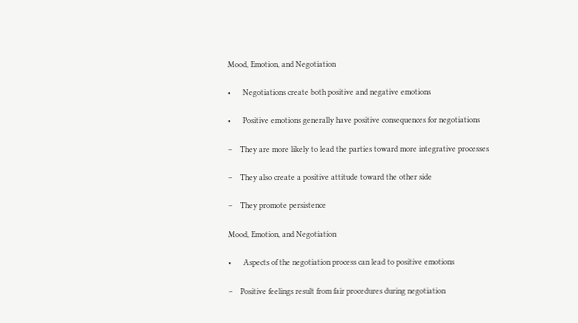Mood, Emotion, and Negotiation

•      Negotiations create both positive and negative emotions

•      Positive emotions generally have positive consequences for negotiations

–    They are more likely to lead the parties toward more integrative processes

–    They also create a positive attitude toward the other side

–    They promote persistence

Mood, Emotion, and Negotiation

•      Aspects of the negotiation process can lead to positive emotions

–    Positive feelings result from fair procedures during negotiation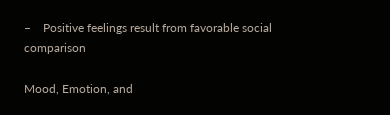–    Positive feelings result from favorable social comparison

Mood, Emotion, and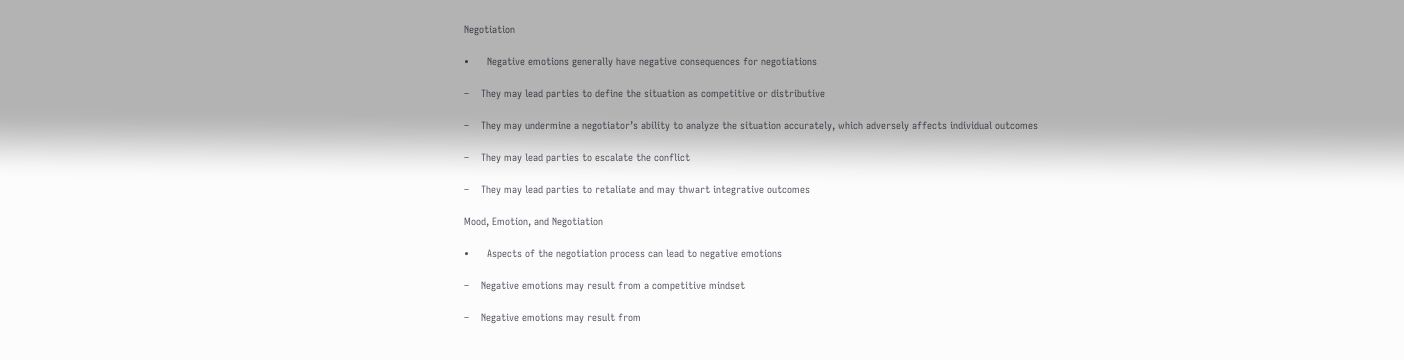Negotiation

•      Negative emotions generally have negative consequences for negotiations

–    They may lead parties to define the situation as competitive or distributive

–    They may undermine a negotiator’s ability to analyze the situation accurately, which adversely affects individual outcomes

–    They may lead parties to escalate the conflict

–    They may lead parties to retaliate and may thwart integrative outcomes

Mood, Emotion, and Negotiation

•      Aspects of the negotiation process can lead to negative emotions

–    Negative emotions may result from a competitive mindset

–    Negative emotions may result from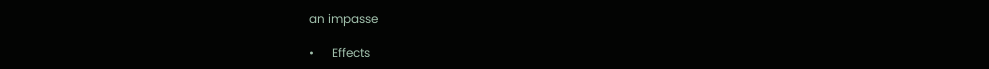an impasse

•      Effects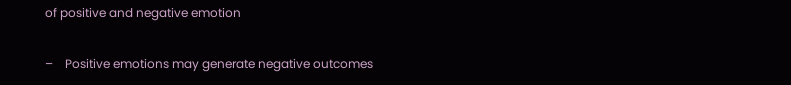of positive and negative emotion

–    Positive emotions may generate negative outcomes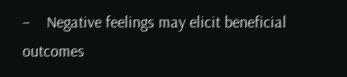–    Negative feelings may elicit beneficial outcomes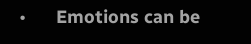•      Emotions can be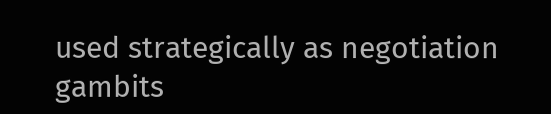used strategically as negotiation gambits